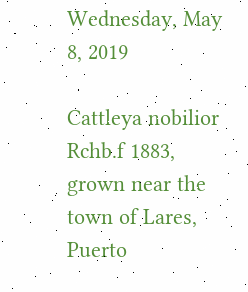Wednesday, May 8, 2019

Cattleya nobilior Rchb.f 1883, grown near the town of Lares, Puerto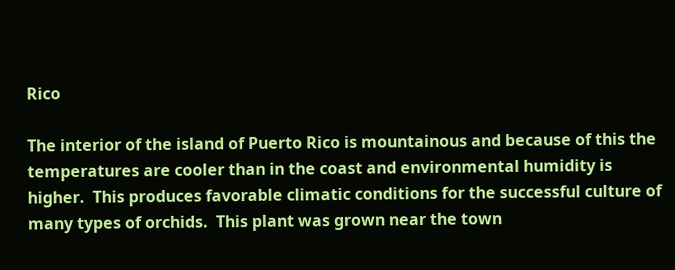Rico

The interior of the island of Puerto Rico is mountainous and because of this the temperatures are cooler than in the coast and environmental humidity is higher.  This produces favorable climatic conditions for the successful culture of many types of orchids.  This plant was grown near the town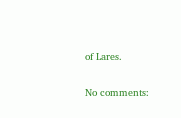of Lares.

No comments: